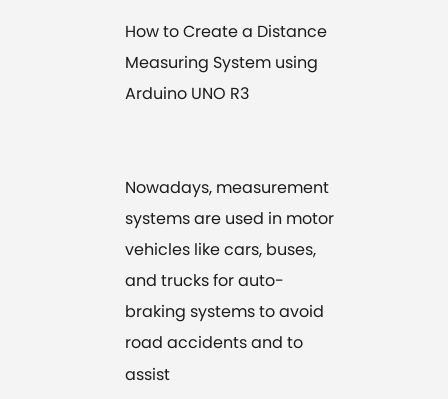How to Create a Distance Measuring System using Arduino UNO R3


Nowadays, measurement systems are used in motor vehicles like cars, buses, and trucks for auto-braking systems to avoid road accidents and to assist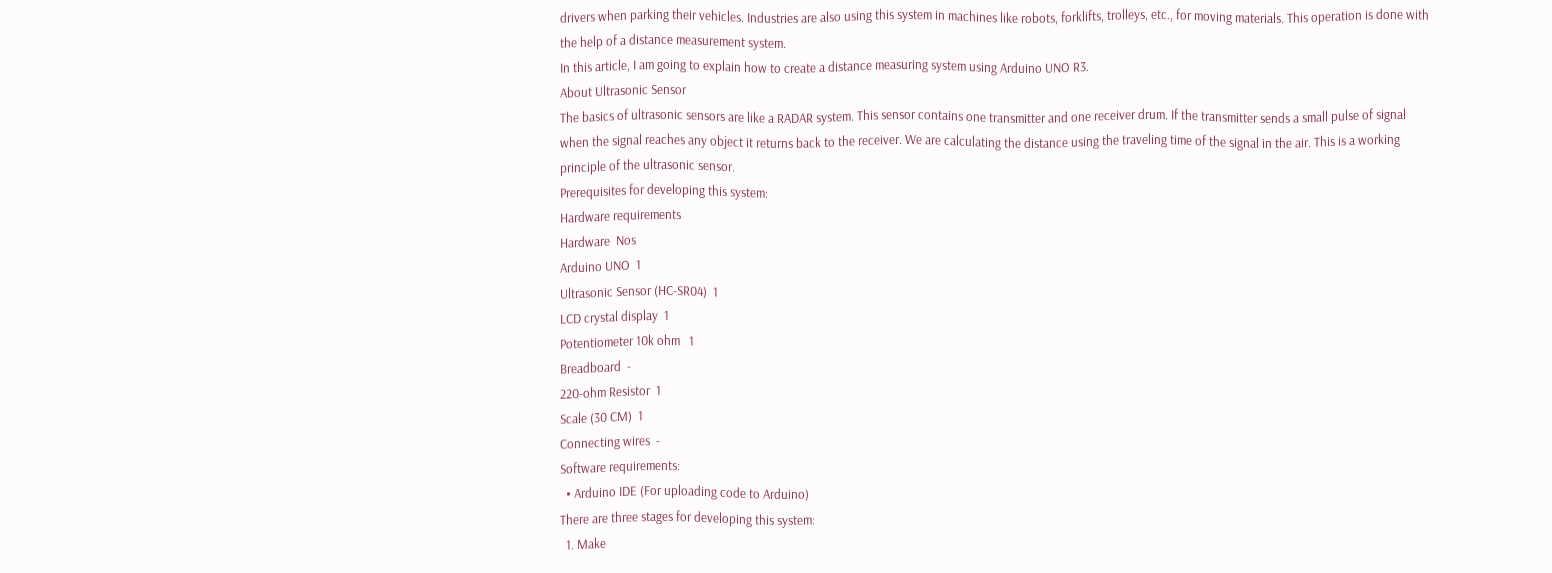drivers when parking their vehicles. Industries are also using this system in machines like robots, forklifts, trolleys, etc., for moving materials. This operation is done with the help of a distance measurement system.
In this article, I am going to explain how to create a distance measuring system using Arduino UNO R3.
About Ultrasonic Sensor
The basics of ultrasonic sensors are like a RADAR system. This sensor contains one transmitter and one receiver drum. If the transmitter sends a small pulse of signal when the signal reaches any object it returns back to the receiver. We are calculating the distance using the traveling time of the signal in the air. This is a working principle of the ultrasonic sensor.
Prerequisites for developing this system:
Hardware requirements
Hardware  Nos
Arduino UNO  1
Ultrasonic Sensor (HC-SR04)  1
LCD crystal display  1
Potentiometer 10k ohm   1
Breadboard  -
220-ohm Resistor  1
Scale (30 CM)  1
Connecting wires  -
Software requirements:
  • Arduino IDE (For uploading code to Arduino)
There are three stages for developing this system:
  1. Make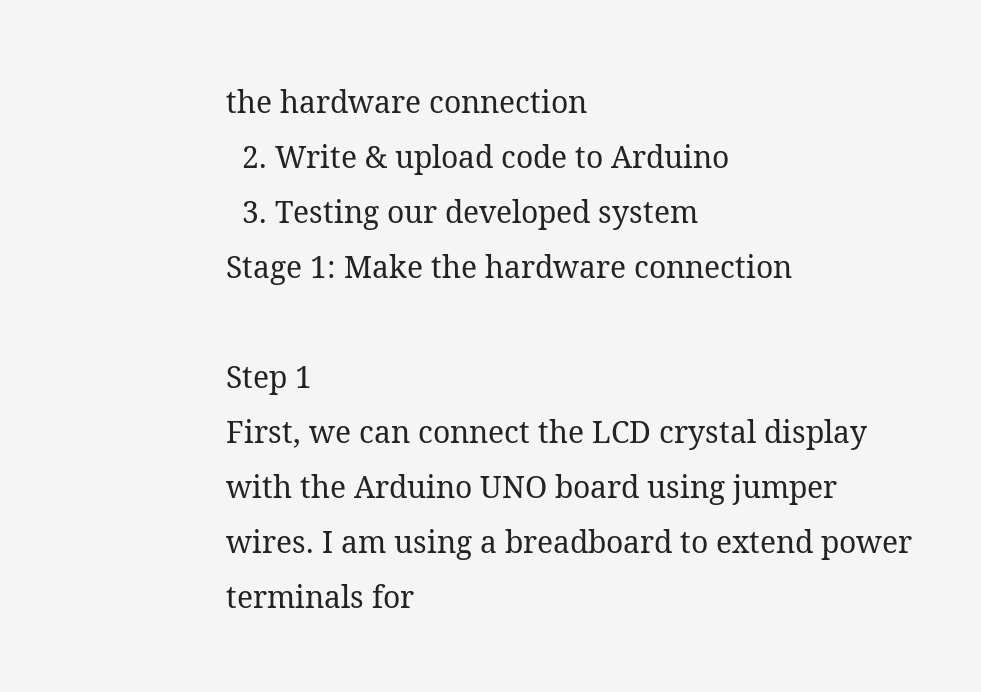the hardware connection
  2. Write & upload code to Arduino
  3. Testing our developed system
Stage 1: Make the hardware connection

Step 1
First, we can connect the LCD crystal display with the Arduino UNO board using jumper wires. I am using a breadboard to extend power terminals for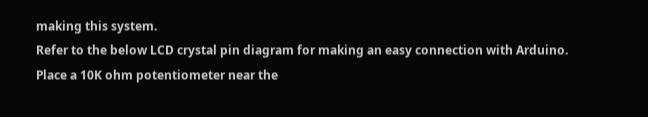making this system.
Refer to the below LCD crystal pin diagram for making an easy connection with Arduino.
Place a 10K ohm potentiometer near the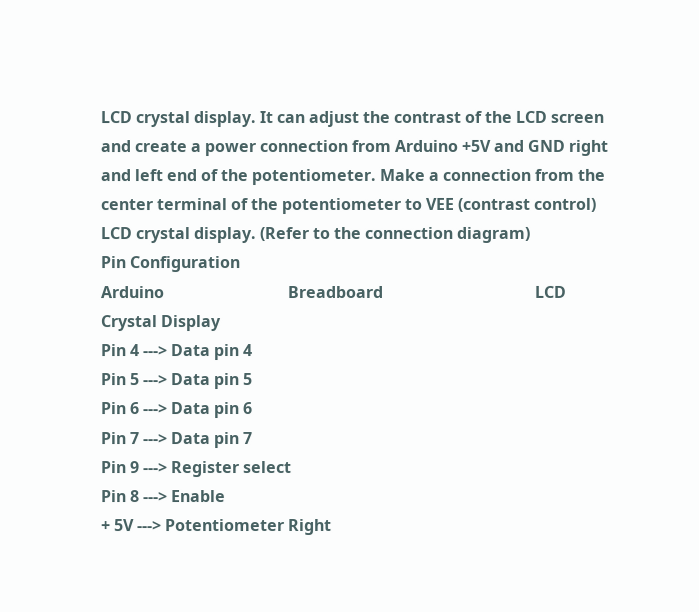LCD crystal display. It can adjust the contrast of the LCD screen and create a power connection from Arduino +5V and GND right and left end of the potentiometer. Make a connection from the center terminal of the potentiometer to VEE (contrast control) LCD crystal display. (Refer to the connection diagram)
Pin Configuration
Arduino                               Breadboard                                      LCD Crystal Display
Pin 4 ---> Data pin 4
Pin 5 ---> Data pin 5
Pin 6 ---> Data pin 6
Pin 7 ---> Data pin 7
Pin 9 ---> Register select
Pin 8 ---> Enable
+ 5V ---> Potentiometer Right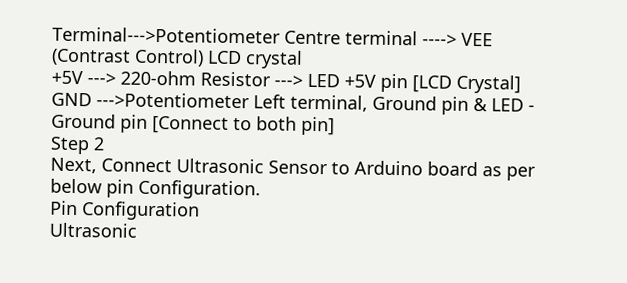Terminal--->Potentiometer Centre terminal ----> VEE (Contrast Control) LCD crystal
+5V ---> 220-ohm Resistor ---> LED +5V pin [LCD Crystal]
GND --->Potentiometer Left terminal, Ground pin & LED - Ground pin [Connect to both pin]
Step 2
Next, Connect Ultrasonic Sensor to Arduino board as per below pin Configuration.
Pin Configuration
Ultrasonic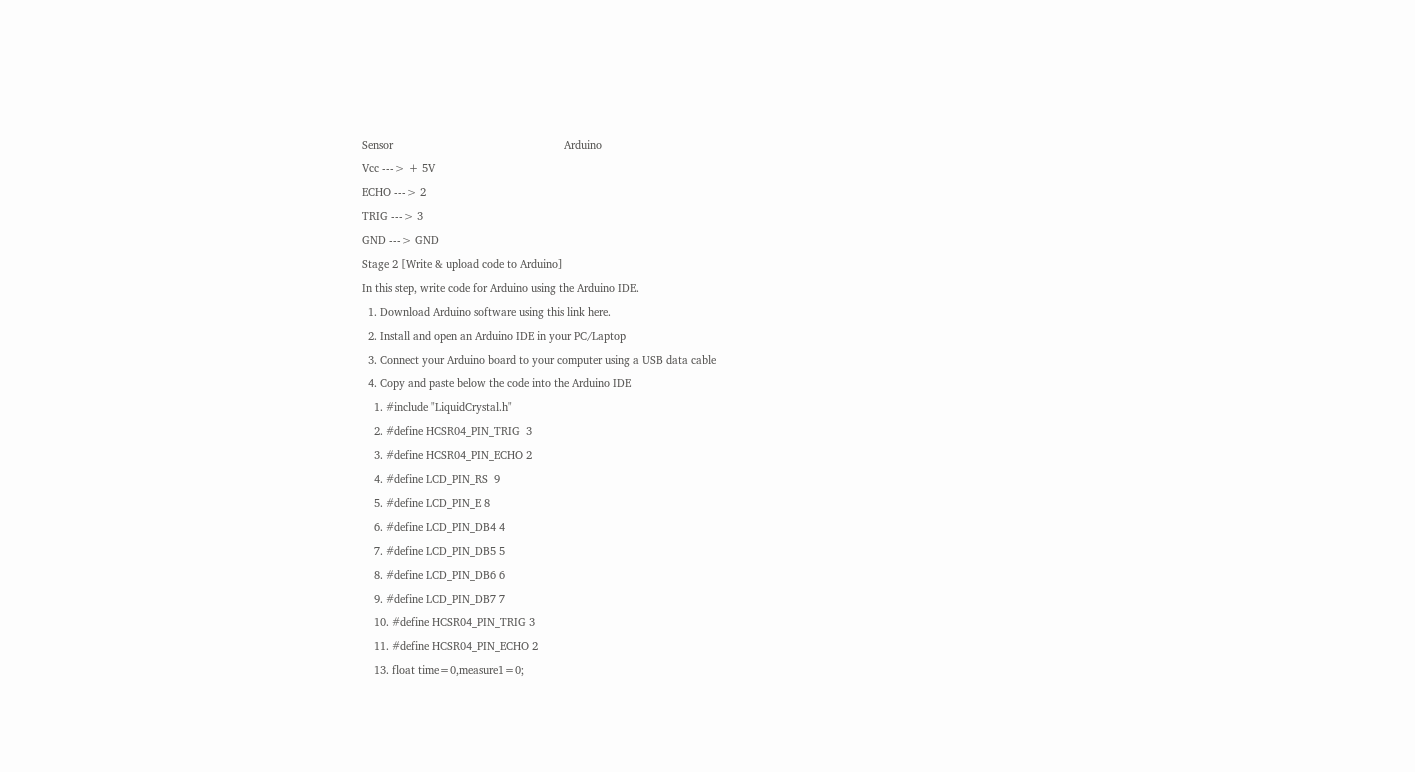Sensor                                                         Arduino
Vcc ---> + 5V
ECHO ---> 2
TRIG ---> 3
GND ---> GND
Stage 2 [Write & upload code to Arduino]
In this step, write code for Arduino using the Arduino IDE.
  1. Download Arduino software using this link here.
  2. Install and open an Arduino IDE in your PC/Laptop
  3. Connect your Arduino board to your computer using a USB data cable
  4. Copy and paste below the code into the Arduino IDE
    1. #include "LiquidCrystal.h"
    2. #define HCSR04_PIN_TRIG  3
    3. #define HCSR04_PIN_ECHO 2
    4. #define LCD_PIN_RS  9
    5. #define LCD_PIN_E 8
    6. #define LCD_PIN_DB4 4
    7. #define LCD_PIN_DB5 5
    8. #define LCD_PIN_DB6 6
    9. #define LCD_PIN_DB7 7
    10. #define HCSR04_PIN_TRIG 3
    11. #define HCSR04_PIN_ECHO 2
    13. float time=0,measure1=0;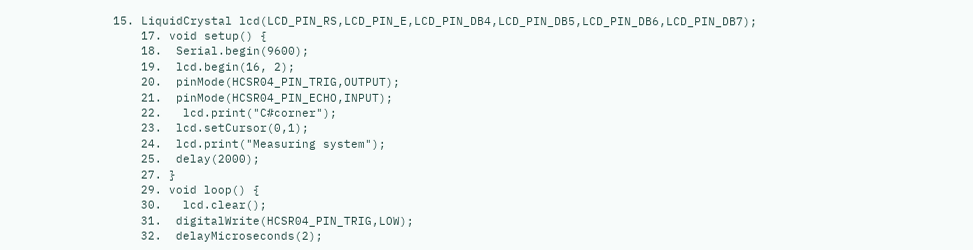15. LiquidCrystal lcd(LCD_PIN_RS,LCD_PIN_E,LCD_PIN_DB4,LCD_PIN_DB5,LCD_PIN_DB6,LCD_PIN_DB7);
    17. void setup() {
    18.  Serial.begin(9600);
    19.  lcd.begin(16, 2);
    20.  pinMode(HCSR04_PIN_TRIG,OUTPUT);
    21.  pinMode(HCSR04_PIN_ECHO,INPUT);
    22.   lcd.print("C#corner");
    23.  lcd.setCursor(0,1);
    24.  lcd.print("Measuring system");
    25.  delay(2000);
    27. }
    29. void loop() {
    30.   lcd.clear();
    31.  digitalWrite(HCSR04_PIN_TRIG,LOW);
    32.  delayMicroseconds(2);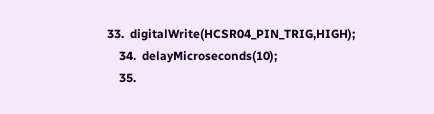33.  digitalWrite(HCSR04_PIN_TRIG,HIGH);
    34.  delayMicroseconds(10);
    35.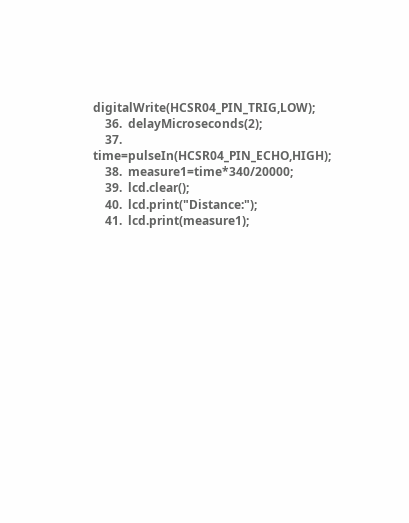digitalWrite(HCSR04_PIN_TRIG,LOW);
    36.  delayMicroseconds(2);
    37.  time=pulseIn(HCSR04_PIN_ECHO,HIGH);
    38.  measure1=time*340/20000;
    39.  lcd.clear();
    40.  lcd.print("Distance:");
    41.  lcd.print(measure1);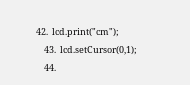42.  lcd.print("cm");
    43.  lcd.setCursor(0,1);
    44.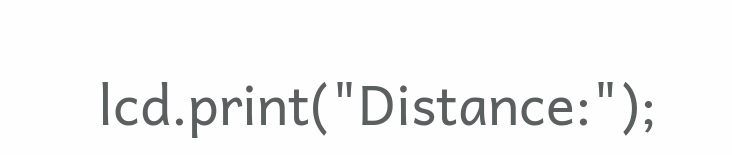lcd.print("Distance:");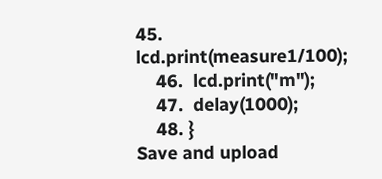45.  lcd.print(measure1/100);
    46.  lcd.print("m");
    47.  delay(1000);
    48. }
Save and upload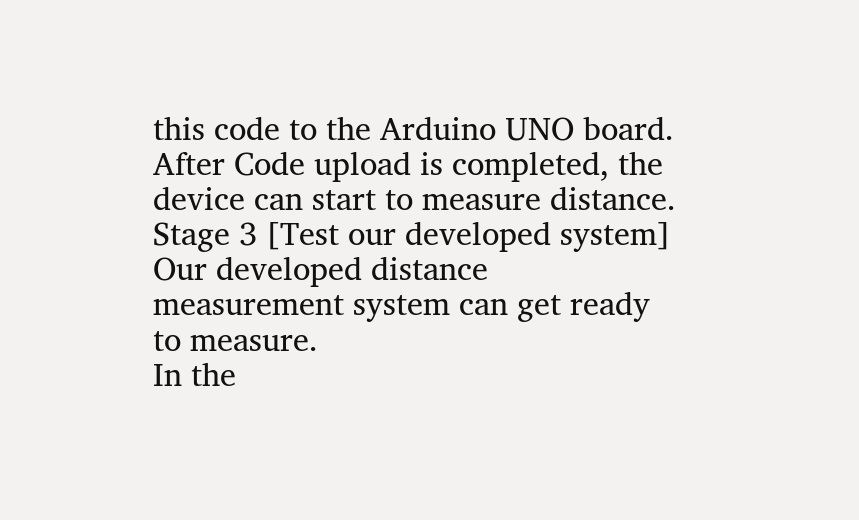this code to the Arduino UNO board. After Code upload is completed, the device can start to measure distance.
Stage 3 [Test our developed system]
Our developed distance measurement system can get ready to measure.
In the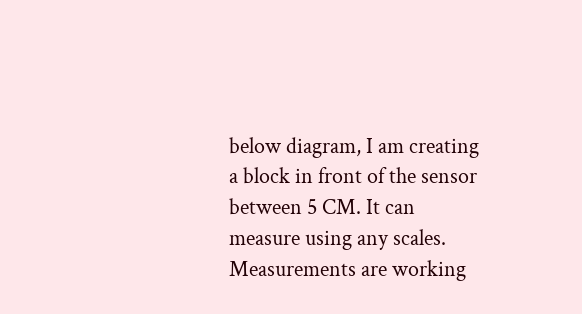below diagram, I am creating a block in front of the sensor between 5 CM. It can measure using any scales. Measurements are working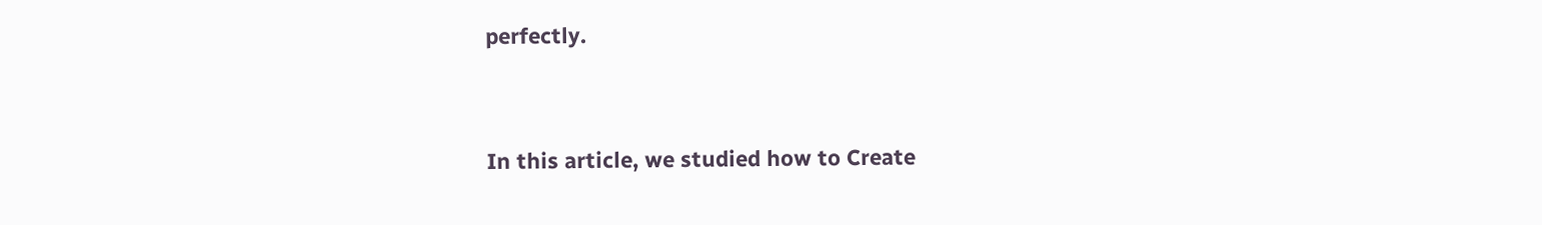perfectly.


In this article, we studied how to Create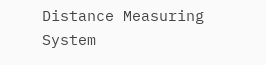Distance Measuring System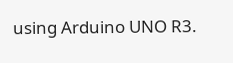using Arduino UNO R3.